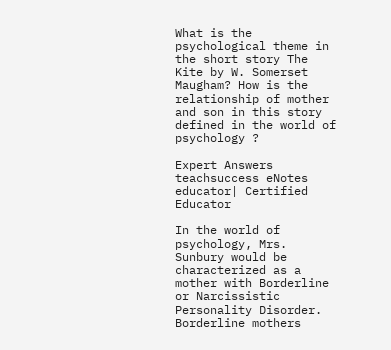What is the psychological theme in the short story The Kite by W. Somerset Maugham? How is the relationship of mother and son in this story defined in the world of psychology ?

Expert Answers
teachsuccess eNotes educator| Certified Educator

In the world of psychology, Mrs. Sunbury would be characterized as a mother with Borderline or Narcissistic Personality Disorder. Borderline mothers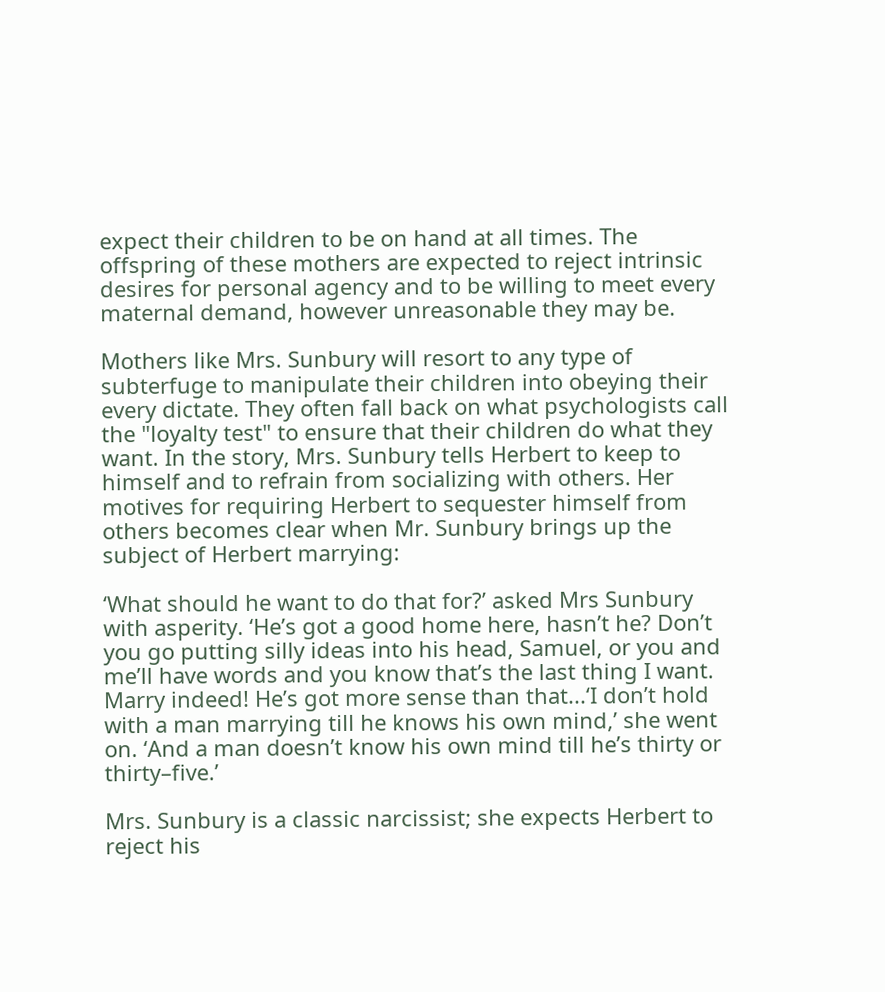expect their children to be on hand at all times. The offspring of these mothers are expected to reject intrinsic desires for personal agency and to be willing to meet every maternal demand, however unreasonable they may be.

Mothers like Mrs. Sunbury will resort to any type of subterfuge to manipulate their children into obeying their every dictate. They often fall back on what psychologists call the "loyalty test" to ensure that their children do what they want. In the story, Mrs. Sunbury tells Herbert to keep to himself and to refrain from socializing with others. Her motives for requiring Herbert to sequester himself from others becomes clear when Mr. Sunbury brings up the subject of Herbert marrying:

‘What should he want to do that for?’ asked Mrs Sunbury with asperity. ‘He’s got a good home here, hasn’t he? Don’t you go putting silly ideas into his head, Samuel, or you and me’ll have words and you know that’s the last thing I want. Marry indeed! He’s got more sense than that...‘I don’t hold with a man marrying till he knows his own mind,’ she went on. ‘And a man doesn’t know his own mind till he’s thirty or thirty–five.’

Mrs. Sunbury is a classic narcissist; she expects Herbert to reject his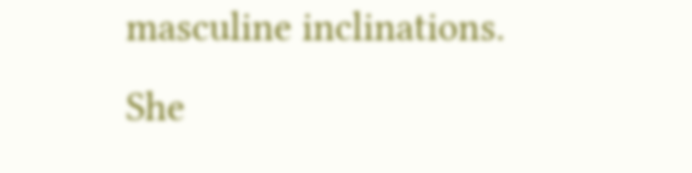masculine inclinations. She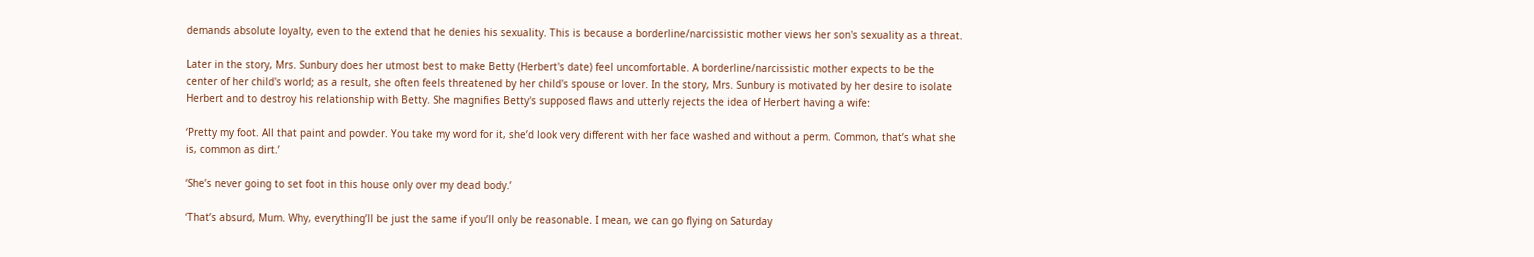demands absolute loyalty, even to the extend that he denies his sexuality. This is because a borderline/narcissistic mother views her son's sexuality as a threat.

Later in the story, Mrs. Sunbury does her utmost best to make Betty (Herbert's date) feel uncomfortable. A borderline/narcissistic mother expects to be the center of her child's world; as a result, she often feels threatened by her child's spouse or lover. In the story, Mrs. Sunbury is motivated by her desire to isolate Herbert and to destroy his relationship with Betty. She magnifies Betty's supposed flaws and utterly rejects the idea of Herbert having a wife:

‘Pretty my foot. All that paint and powder. You take my word for it, she’d look very different with her face washed and without a perm. Common, that’s what she is, common as dirt.’

‘She’s never going to set foot in this house only over my dead body.’

‘That’s absurd, Mum. Why, everything’ll be just the same if you’ll only be reasonable. I mean, we can go flying on Saturday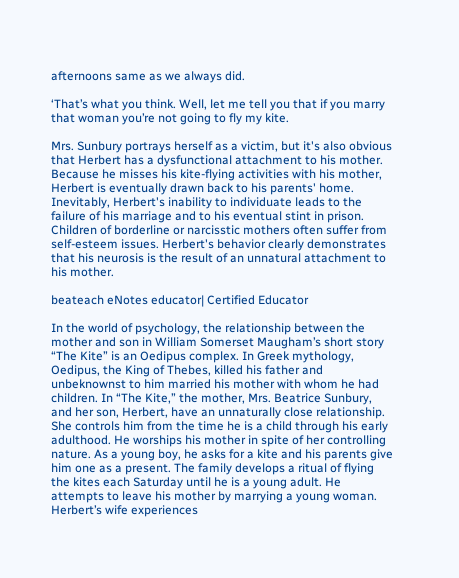afternoons same as we always did.

‘That’s what you think. Well, let me tell you that if you marry that woman you’re not going to fly my kite.

Mrs. Sunbury portrays herself as a victim, but it's also obvious that Herbert has a dysfunctional attachment to his mother. Because he misses his kite-flying activities with his mother, Herbert is eventually drawn back to his parents' home. Inevitably, Herbert's inability to individuate leads to the failure of his marriage and to his eventual stint in prison. Children of borderline or narcisstic mothers often suffer from self-esteem issues. Herbert's behavior clearly demonstrates that his neurosis is the result of an unnatural attachment to his mother.

beateach eNotes educator| Certified Educator

In the world of psychology, the relationship between the mother and son in William Somerset Maugham’s short story “The Kite” is an Oedipus complex. In Greek mythology, Oedipus, the King of Thebes, killed his father and unbeknownst to him married his mother with whom he had children. In “The Kite,” the mother, Mrs. Beatrice Sunbury, and her son, Herbert, have an unnaturally close relationship. She controls him from the time he is a child through his early adulthood. He worships his mother in spite of her controlling nature. As a young boy, he asks for a kite and his parents give him one as a present. The family develops a ritual of flying the kites each Saturday until he is a young adult. He attempts to leave his mother by marrying a young woman. Herbert’s wife experiences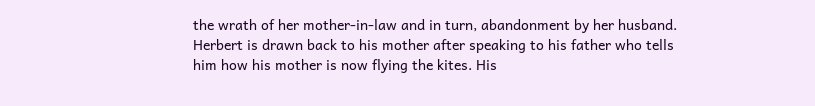the wrath of her mother-in-law and in turn, abandonment by her husband. Herbert is drawn back to his mother after speaking to his father who tells him how his mother is now flying the kites. His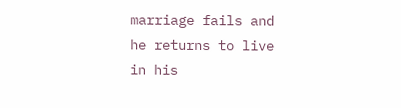marriage fails and he returns to live in his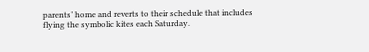parents’ home and reverts to their schedule that includes flying the symbolic kites each Saturday.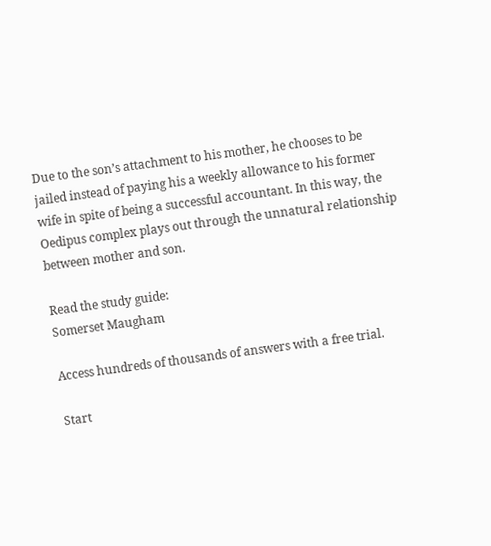Due to the son’s attachment to his mother, he chooses to be jailed instead of paying his a weekly allowance to his former wife in spite of being a successful accountant. In this way, the Oedipus complex plays out through the unnatural relationship between mother and son.

Read the study guide:
Somerset Maugham

Access hundreds of thousands of answers with a free trial.

Start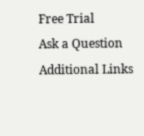Free Trial
Ask a Question
Additional Links